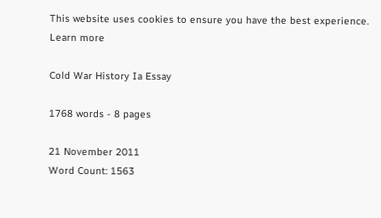This website uses cookies to ensure you have the best experience. Learn more

Cold War History Ia Essay

1768 words - 8 pages

21 November 2011
Word Count: 1563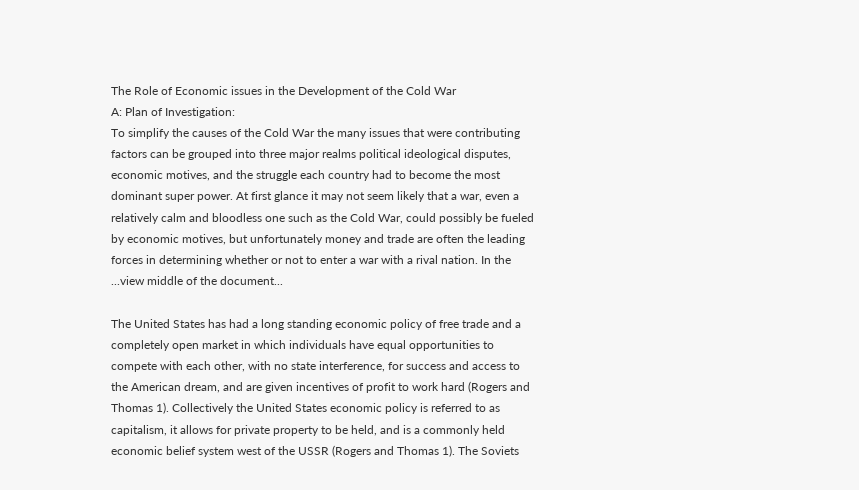The Role of Economic issues in the Development of the Cold War
A: Plan of Investigation:
To simplify the causes of the Cold War the many issues that were contributing factors can be grouped into three major realms political ideological disputes, economic motives, and the struggle each country had to become the most dominant super power. At first glance it may not seem likely that a war, even a relatively calm and bloodless one such as the Cold War, could possibly be fueled by economic motives, but unfortunately money and trade are often the leading forces in determining whether or not to enter a war with a rival nation. In the ...view middle of the document...

The United States has had a long standing economic policy of free trade and a completely open market in which individuals have equal opportunities to compete with each other, with no state interference, for success and access to the American dream, and are given incentives of profit to work hard (Rogers and Thomas 1). Collectively the United States economic policy is referred to as capitalism, it allows for private property to be held, and is a commonly held economic belief system west of the USSR (Rogers and Thomas 1). The Soviets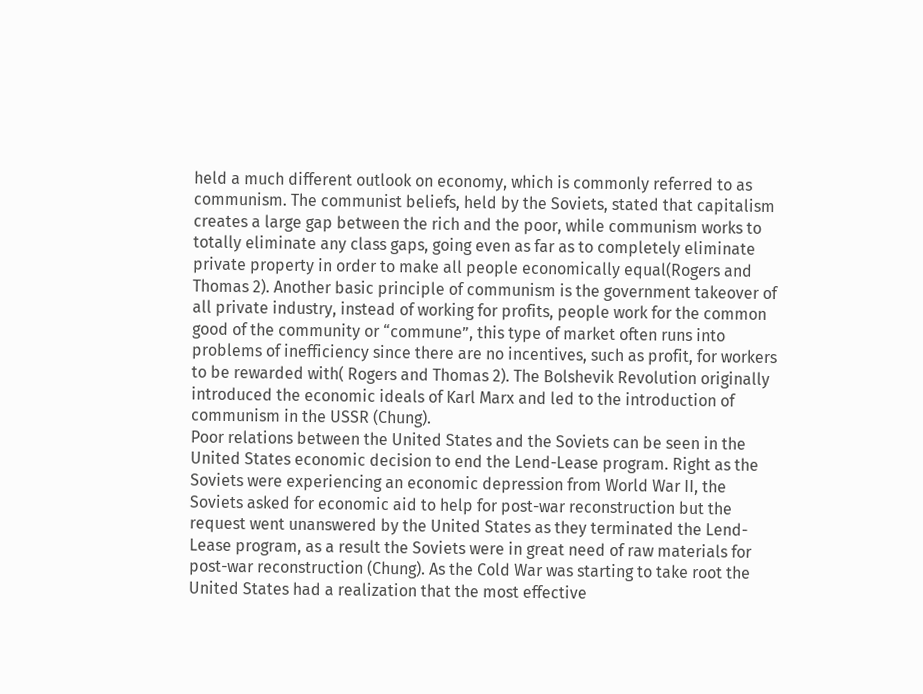held a much different outlook on economy, which is commonly referred to as communism. The communist beliefs, held by the Soviets, stated that capitalism creates a large gap between the rich and the poor, while communism works to totally eliminate any class gaps, going even as far as to completely eliminate private property in order to make all people economically equal(Rogers and Thomas 2). Another basic principle of communism is the government takeover of all private industry, instead of working for profits, people work for the common good of the community or “commune”, this type of market often runs into problems of inefficiency since there are no incentives, such as profit, for workers to be rewarded with( Rogers and Thomas 2). The Bolshevik Revolution originally introduced the economic ideals of Karl Marx and led to the introduction of communism in the USSR (Chung).
Poor relations between the United States and the Soviets can be seen in the United States economic decision to end the Lend-Lease program. Right as the Soviets were experiencing an economic depression from World War II, the Soviets asked for economic aid to help for post-war reconstruction but the request went unanswered by the United States as they terminated the Lend-Lease program, as a result the Soviets were in great need of raw materials for post-war reconstruction (Chung). As the Cold War was starting to take root the United States had a realization that the most effective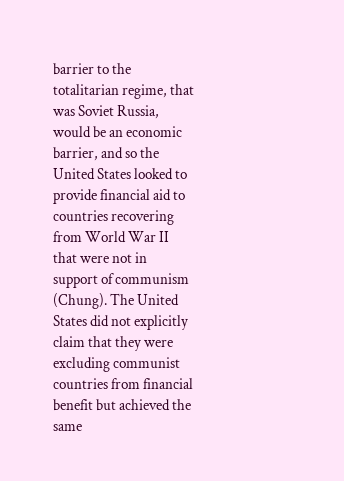barrier to the totalitarian regime, that was Soviet Russia, would be an economic barrier, and so the United States looked to provide financial aid to countries recovering from World War II that were not in support of communism (Chung). The United States did not explicitly claim that they were excluding communist countries from financial benefit but achieved the same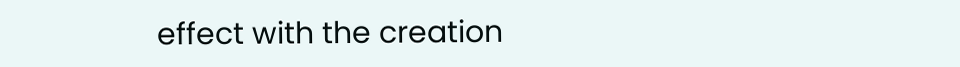effect with the creation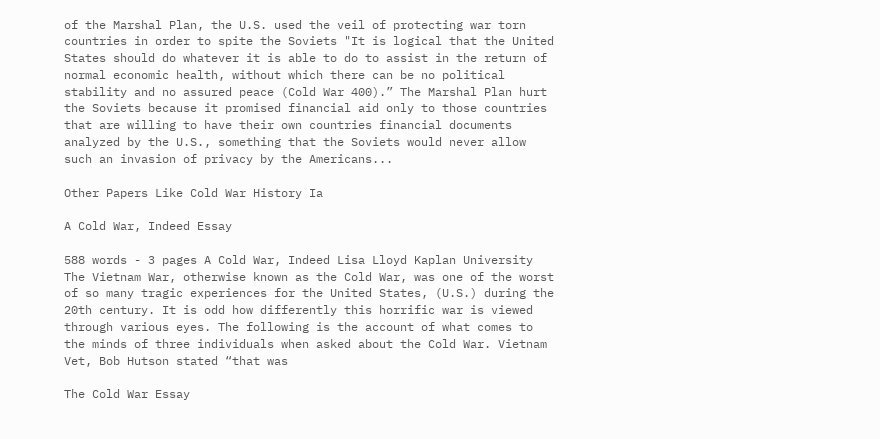of the Marshal Plan, the U.S. used the veil of protecting war torn countries in order to spite the Soviets "It is logical that the United States should do whatever it is able to do to assist in the return of normal economic health, without which there can be no political stability and no assured peace (Cold War 400).” The Marshal Plan hurt the Soviets because it promised financial aid only to those countries that are willing to have their own countries financial documents analyzed by the U.S., something that the Soviets would never allow such an invasion of privacy by the Americans...

Other Papers Like Cold War History Ia

A Cold War, Indeed Essay

588 words - 3 pages A Cold War, Indeed Lisa Lloyd Kaplan University The Vietnam War, otherwise known as the Cold War, was one of the worst of so many tragic experiences for the United States, (U.S.) during the 20th century. It is odd how differently this horrific war is viewed through various eyes. The following is the account of what comes to the minds of three individuals when asked about the Cold War. Vietnam Vet, Bob Hutson stated “that was

The Cold War Essay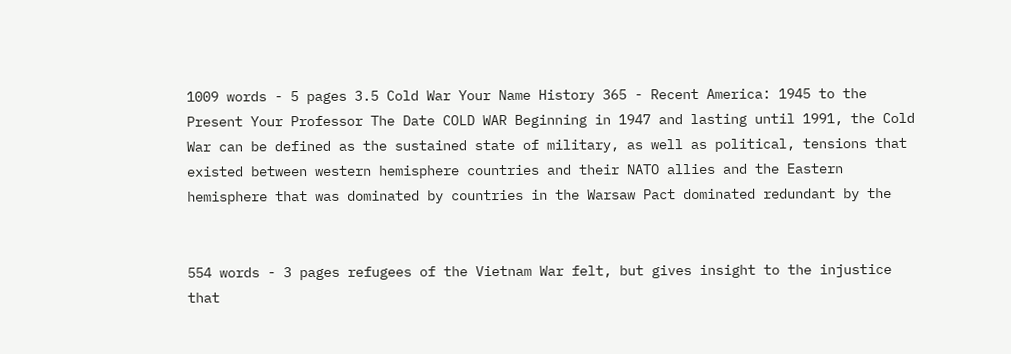1009 words - 5 pages 3.5 Cold War Your Name History 365 - Recent America: 1945 to the Present Your Professor The Date COLD WAR Beginning in 1947 and lasting until 1991, the Cold War can be defined as the sustained state of military, as well as political, tensions that existed between western hemisphere countries and their NATO allies and the Eastern hemisphere that was dominated by countries in the Warsaw Pact dominated redundant by the


554 words - 3 pages refugees of the Vietnam War felt, but gives insight to the injustice that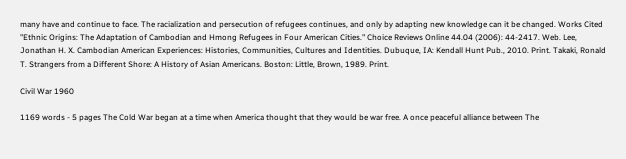many have and continue to face. The racialization and persecution of refugees continues, and only by adapting new knowledge can it be changed. Works Cited "Ethnic Origins: The Adaptation of Cambodian and Hmong Refugees in Four American Cities." Choice Reviews Online 44.04 (2006): 44-2417. Web. Lee, Jonathan H. X. Cambodian American Experiences: Histories, Communities, Cultures and Identities. Dubuque, IA: Kendall Hunt Pub., 2010. Print. Takaki, Ronald T. Strangers from a Different Shore: A History of Asian Americans. Boston: Little, Brown, 1989. Print.

Civil War 1960

1169 words - 5 pages The Cold War began at a time when America thought that they would be war free. A once peaceful alliance between The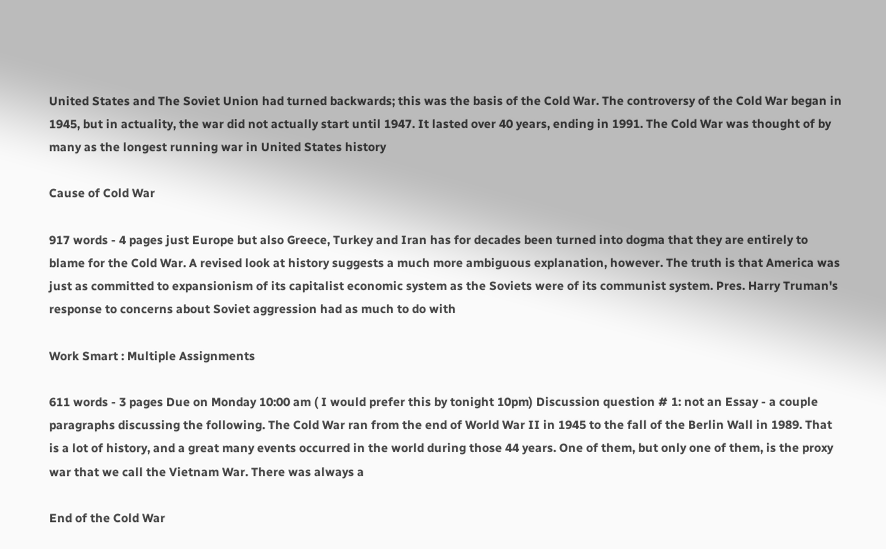United States and The Soviet Union had turned backwards; this was the basis of the Cold War. The controversy of the Cold War began in 1945, but in actuality, the war did not actually start until 1947. It lasted over 40 years, ending in 1991. The Cold War was thought of by many as the longest running war in United States history

Cause of Cold War

917 words - 4 pages just Europe but also Greece, Turkey and Iran has for decades been turned into dogma that they are entirely to blame for the Cold War. A revised look at history suggests a much more ambiguous explanation, however. The truth is that America was just as committed to expansionism of its capitalist economic system as the Soviets were of its communist system. Pres. Harry Truman's response to concerns about Soviet aggression had as much to do with

Work Smart : Multiple Assignments

611 words - 3 pages Due on Monday 10:00 am ( I would prefer this by tonight 10pm) Discussion question # 1: not an Essay - a couple paragraphs discussing the following. The Cold War ran from the end of World War II in 1945 to the fall of the Berlin Wall in 1989. That is a lot of history, and a great many events occurred in the world during those 44 years. One of them, but only one of them, is the proxy war that we call the Vietnam War. There was always a

End of the Cold War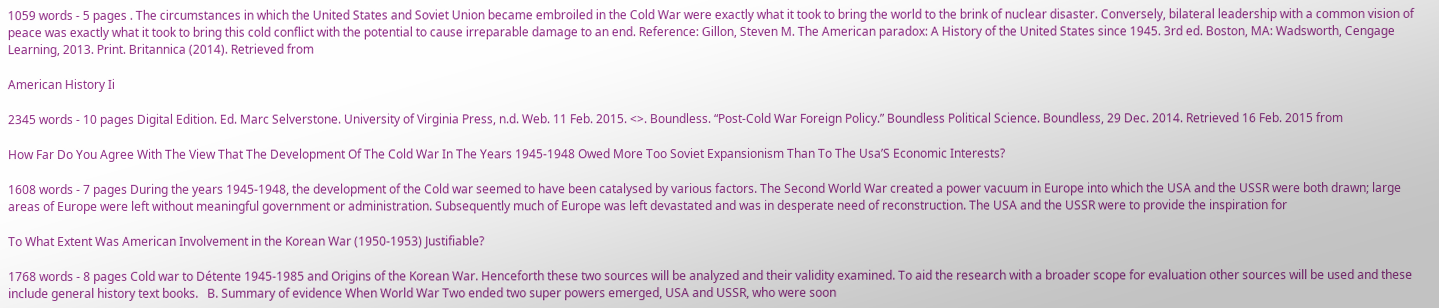1059 words - 5 pages . The circumstances in which the United States and Soviet Union became embroiled in the Cold War were exactly what it took to bring the world to the brink of nuclear disaster. Conversely, bilateral leadership with a common vision of peace was exactly what it took to bring this cold conflict with the potential to cause irreparable damage to an end. Reference: Gillon, Steven M. The American paradox: A History of the United States since 1945. 3rd ed. Boston, MA: Wadsworth, Cengage Learning, 2013. Print. Britannica (2014). Retrieved from

American History Ii

2345 words - 10 pages Digital Edition. Ed. Marc Selverstone. University of Virginia Press, n.d. Web. 11 Feb. 2015. <>. Boundless. “Post-Cold War Foreign Policy.” Boundless Political Science. Boundless, 29 Dec. 2014. Retrieved 16 Feb. 2015 from

How Far Do You Agree With The View That The Development Of The Cold War In The Years 1945-1948 Owed More Too Soviet Expansionism Than To The Usa’S Economic Interests?

1608 words - 7 pages During the years 1945-1948, the development of the Cold war seemed to have been catalysed by various factors. The Second World War created a power vacuum in Europe into which the USA and the USSR were both drawn; large areas of Europe were left without meaningful government or administration. Subsequently much of Europe was left devastated and was in desperate need of reconstruction. The USA and the USSR were to provide the inspiration for

To What Extent Was American Involvement in the Korean War (1950-1953) Justifiable?

1768 words - 8 pages Cold war to Détente 1945-1985 and Origins of the Korean War. Henceforth these two sources will be analyzed and their validity examined. To aid the research with a broader scope for evaluation other sources will be used and these include general history text books.   B. Summary of evidence When World War Two ended two super powers emerged, USA and USSR, who were soon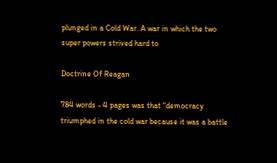plunged in a Cold War. A war in which the two super powers strived hard to

Doctrine Of Reagan

784 words - 4 pages was that “democracy triumphed in the cold war because it was a battle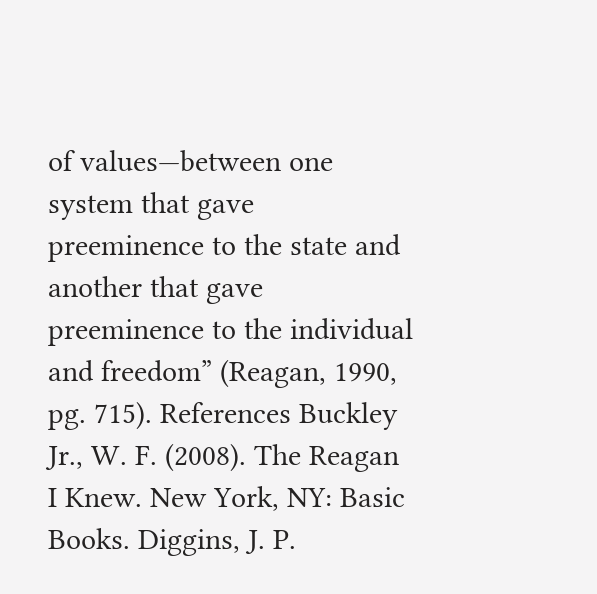of values—between one system that gave preeminence to the state and another that gave preeminence to the individual and freedom” (Reagan, 1990, pg. 715). References Buckley Jr., W. F. (2008). The Reagan I Knew. New York, NY: Basic Books. Diggins, J. P.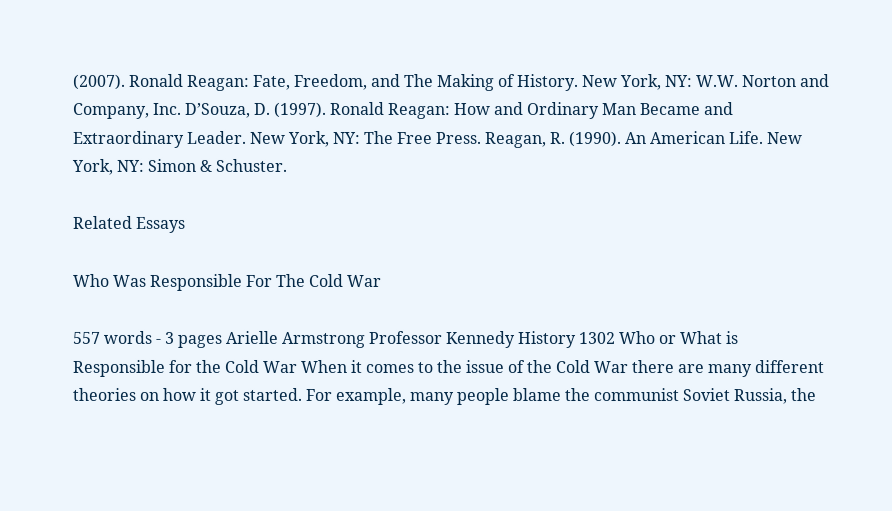(2007). Ronald Reagan: Fate, Freedom, and The Making of History. New York, NY: W.W. Norton and Company, Inc. D’Souza, D. (1997). Ronald Reagan: How and Ordinary Man Became and Extraordinary Leader. New York, NY: The Free Press. Reagan, R. (1990). An American Life. New York, NY: Simon & Schuster.

Related Essays

Who Was Responsible For The Cold War

557 words - 3 pages Arielle Armstrong Professor Kennedy History 1302 Who or What is Responsible for the Cold War When it comes to the issue of the Cold War there are many different theories on how it got started. For example, many people blame the communist Soviet Russia, the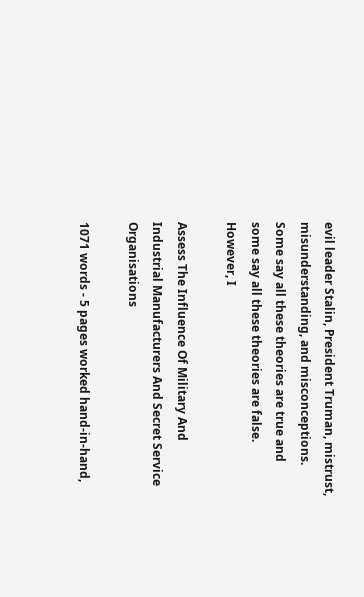evil leader Stalin, President Truman, mistrust, misunderstanding, and misconceptions. Some say all these theories are true and some say all these theories are false. However, I

Assess The Influence Of Military And Industrial Manufacturers And Secret Service Organisations

1071 words - 5 pages worked hand-in-hand,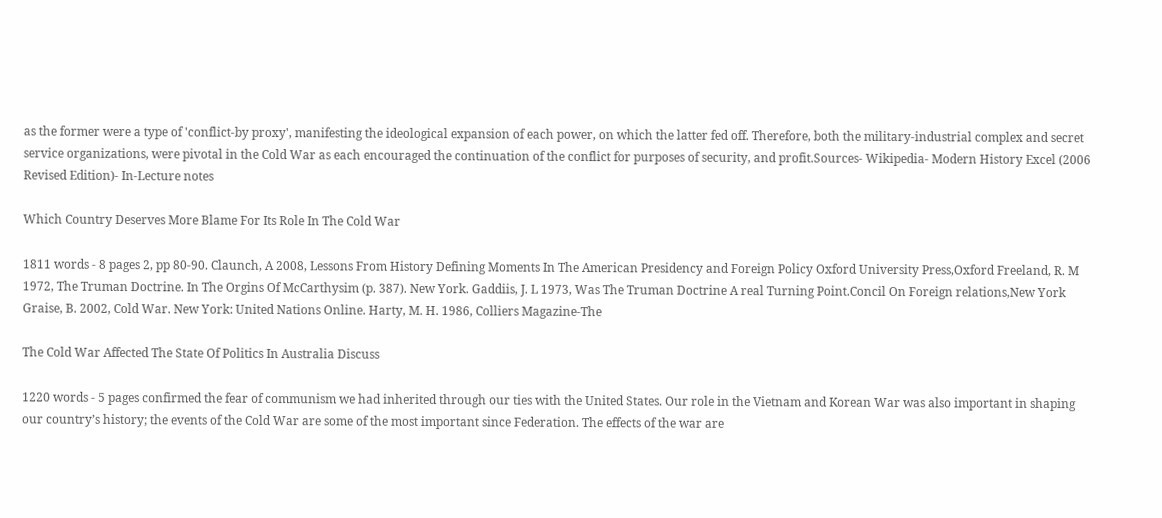as the former were a type of 'conflict-by proxy', manifesting the ideological expansion of each power, on which the latter fed off. Therefore, both the military-industrial complex and secret service organizations, were pivotal in the Cold War as each encouraged the continuation of the conflict for purposes of security, and profit.Sources- Wikipedia- Modern History Excel (2006 Revised Edition)- In-Lecture notes

Which Country Deserves More Blame For Its Role In The Cold War

1811 words - 8 pages 2, pp 80-90. Claunch, A 2008, Lessons From History Defining Moments In The American Presidency and Foreign Policy Oxford University Press,Oxford Freeland, R. M 1972, The Truman Doctrine. In The Orgins Of McCarthysim (p. 387). New York. Gaddiis, J. L 1973, Was The Truman Doctrine A real Turning Point.Concil On Foreign relations,New York Graise, B. 2002, Cold War. New York: United Nations Online. Harty, M. H. 1986, Colliers Magazine-The

The Cold War Affected The State Of Politics In Australia Discuss

1220 words - 5 pages confirmed the fear of communism we had inherited through our ties with the United States. Our role in the Vietnam and Korean War was also important in shaping our country’s history; the events of the Cold War are some of the most important since Federation. The effects of the war are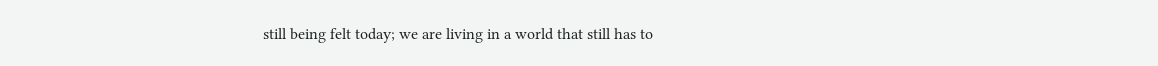still being felt today; we are living in a world that still has to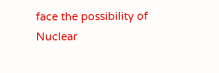face the possibility of Nuclear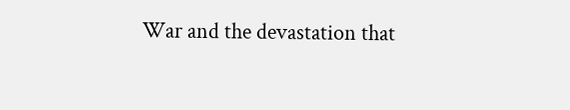War and the devastation that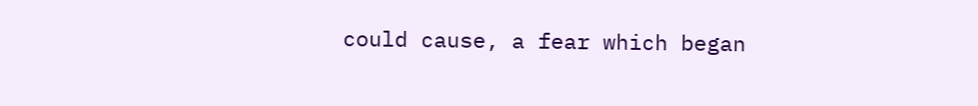could cause, a fear which began